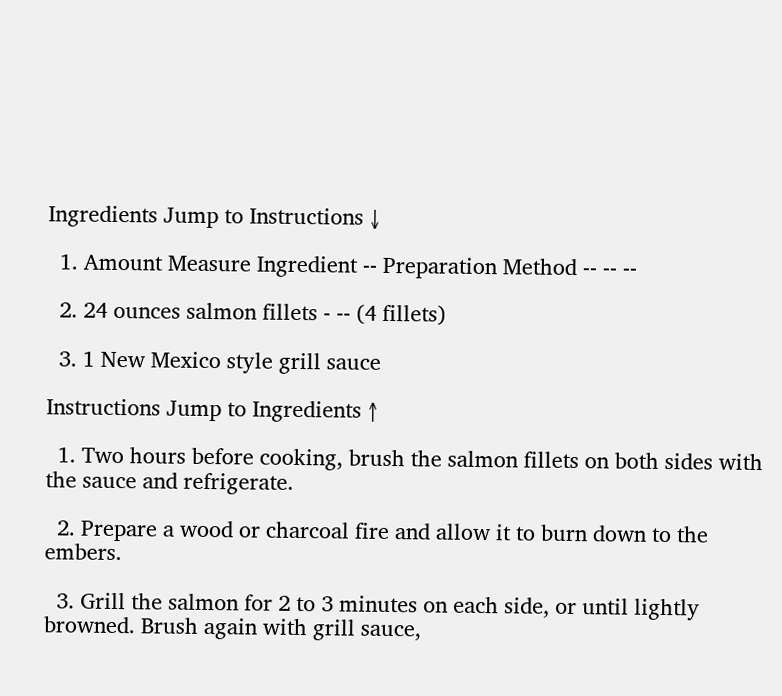Ingredients Jump to Instructions ↓

  1. Amount Measure Ingredient -- Preparation Method -- -- --

  2. 24 ounces salmon fillets - -- (4 fillets)

  3. 1 New Mexico style grill sauce

Instructions Jump to Ingredients ↑

  1. Two hours before cooking, brush the salmon fillets on both sides with the sauce and refrigerate.

  2. Prepare a wood or charcoal fire and allow it to burn down to the embers.

  3. Grill the salmon for 2 to 3 minutes on each side, or until lightly browned. Brush again with grill sauce,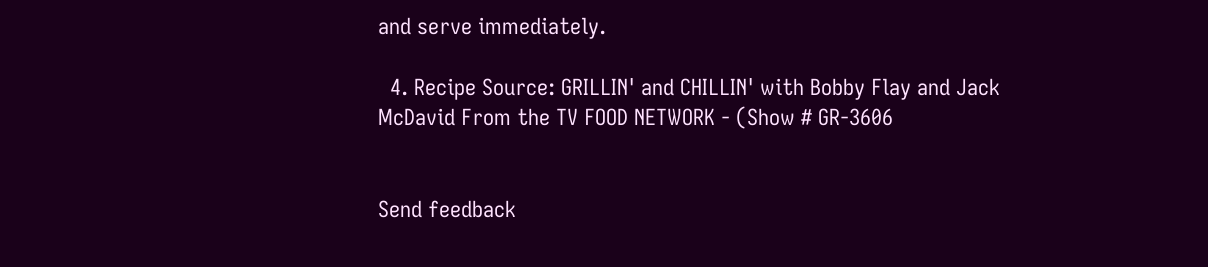and serve immediately.

  4. Recipe Source: GRILLIN' and CHILLIN' with Bobby Flay and Jack McDavid From the TV FOOD NETWORK - (Show # GR-3606


Send feedback